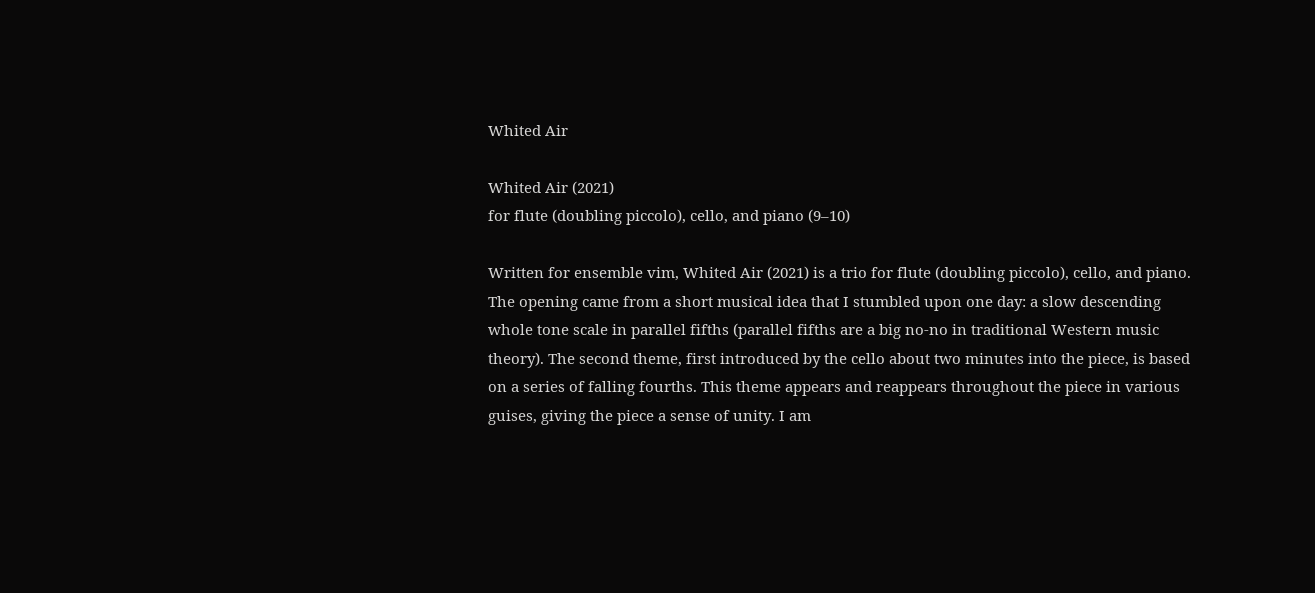Whited Air

Whited Air (2021)
for flute (doubling piccolo), cello, and piano (9–10)

Written for ensemble vim, Whited Air (2021) is a trio for flute (doubling piccolo), cello, and piano. The opening came from a short musical idea that I stumbled upon one day: a slow descending whole tone scale in parallel fifths (parallel fifths are a big no-no in traditional Western music theory). The second theme, first introduced by the cello about two minutes into the piece, is based on a series of falling fourths. This theme appears and reappears throughout the piece in various guises, giving the piece a sense of unity. I am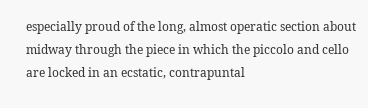especially proud of the long, almost operatic section about midway through the piece in which the piccolo and cello are locked in an ecstatic, contrapuntal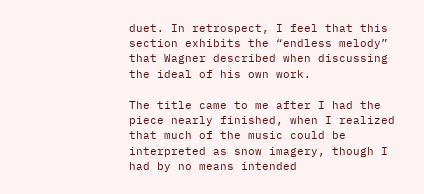duet. In retrospect, I feel that this section exhibits the “endless melody” that Wagner described when discussing the ideal of his own work.

The title came to me after I had the piece nearly finished, when I realized that much of the music could be interpreted as snow imagery, though I had by no means intended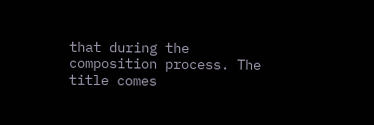that during the composition process. The title comes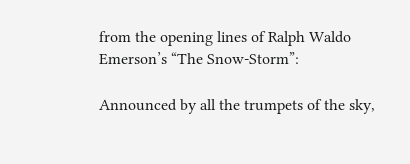from the opening lines of Ralph Waldo Emerson’s “The Snow-Storm”:

Announced by all the trumpets of the sky,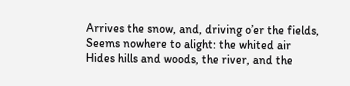Arrives the snow, and, driving o’er the fields,
Seems nowhere to alight: the whited air
Hides hills and woods, the river, and the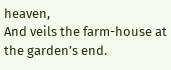heaven,
And veils the farm-house at the garden’s end.